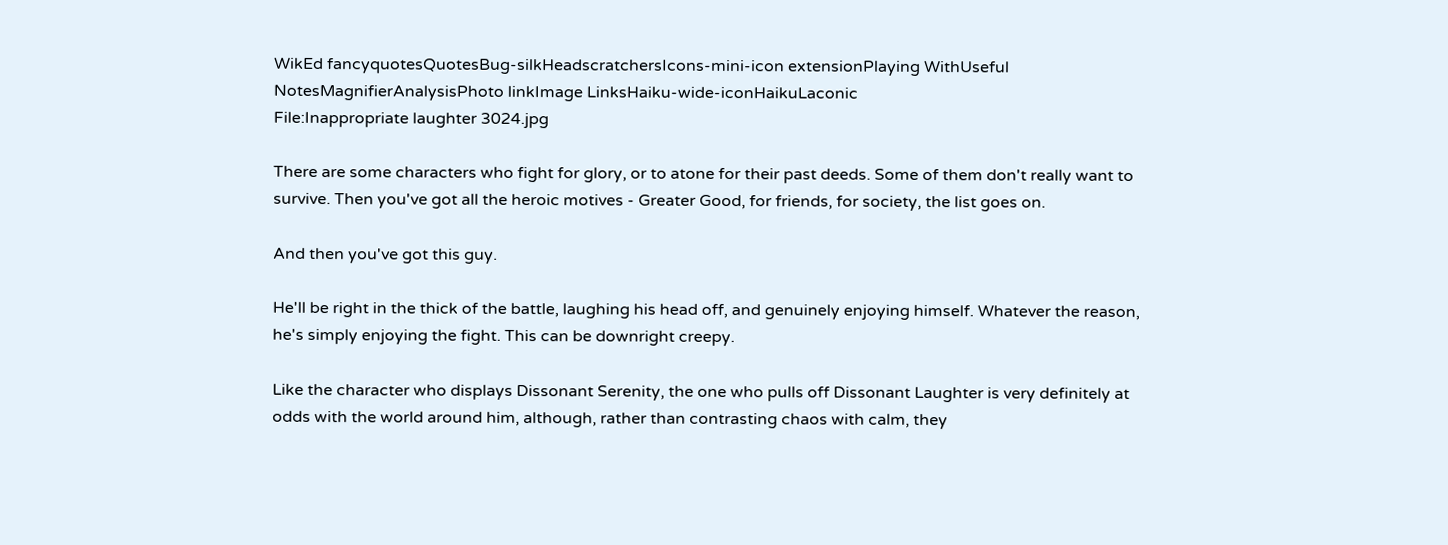WikEd fancyquotesQuotesBug-silkHeadscratchersIcons-mini-icon extensionPlaying WithUseful NotesMagnifierAnalysisPhoto linkImage LinksHaiku-wide-iconHaikuLaconic
File:Inappropriate laughter 3024.jpg

There are some characters who fight for glory, or to atone for their past deeds. Some of them don't really want to survive. Then you've got all the heroic motives - Greater Good, for friends, for society, the list goes on.

And then you've got this guy.

He'll be right in the thick of the battle, laughing his head off, and genuinely enjoying himself. Whatever the reason, he's simply enjoying the fight. This can be downright creepy.

Like the character who displays Dissonant Serenity, the one who pulls off Dissonant Laughter is very definitely at odds with the world around him, although, rather than contrasting chaos with calm, they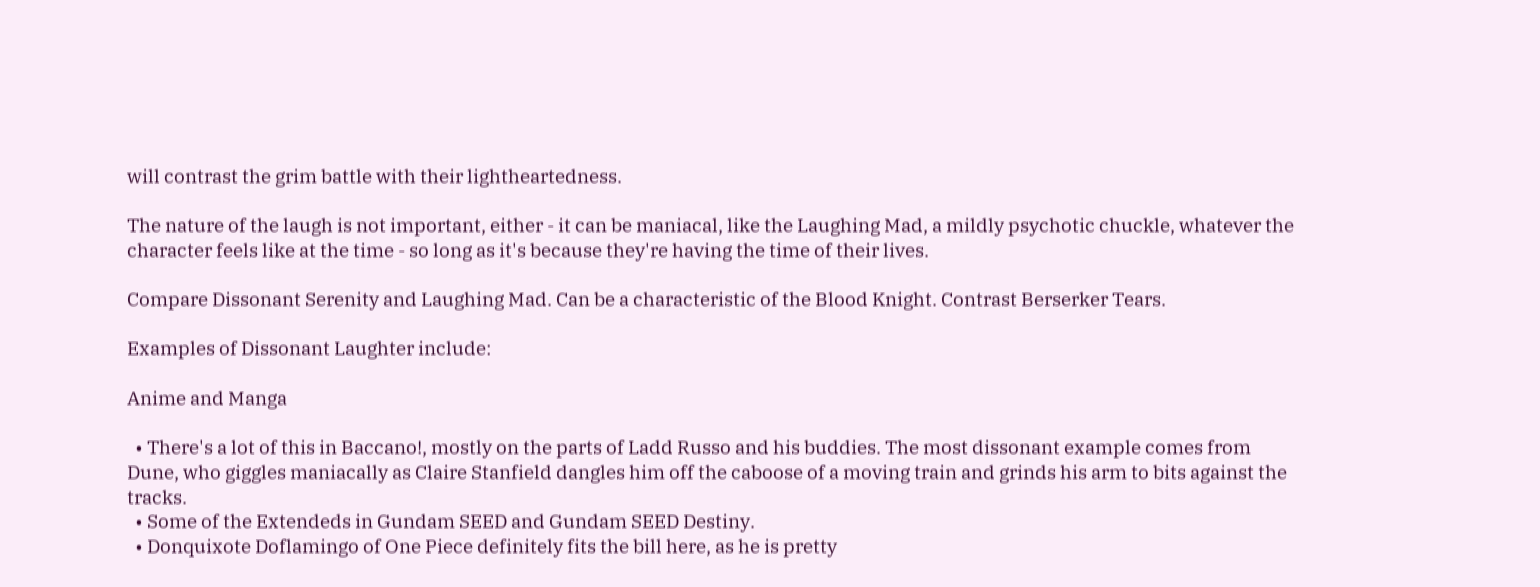will contrast the grim battle with their lightheartedness.

The nature of the laugh is not important, either - it can be maniacal, like the Laughing Mad, a mildly psychotic chuckle, whatever the character feels like at the time - so long as it's because they're having the time of their lives.

Compare Dissonant Serenity and Laughing Mad. Can be a characteristic of the Blood Knight. Contrast Berserker Tears.

Examples of Dissonant Laughter include:

Anime and Manga

  • There's a lot of this in Baccano!, mostly on the parts of Ladd Russo and his buddies. The most dissonant example comes from Dune, who giggles maniacally as Claire Stanfield dangles him off the caboose of a moving train and grinds his arm to bits against the tracks.
  • Some of the Extendeds in Gundam SEED and Gundam SEED Destiny.
  • Donquixote Doflamingo of One Piece definitely fits the bill here, as he is pretty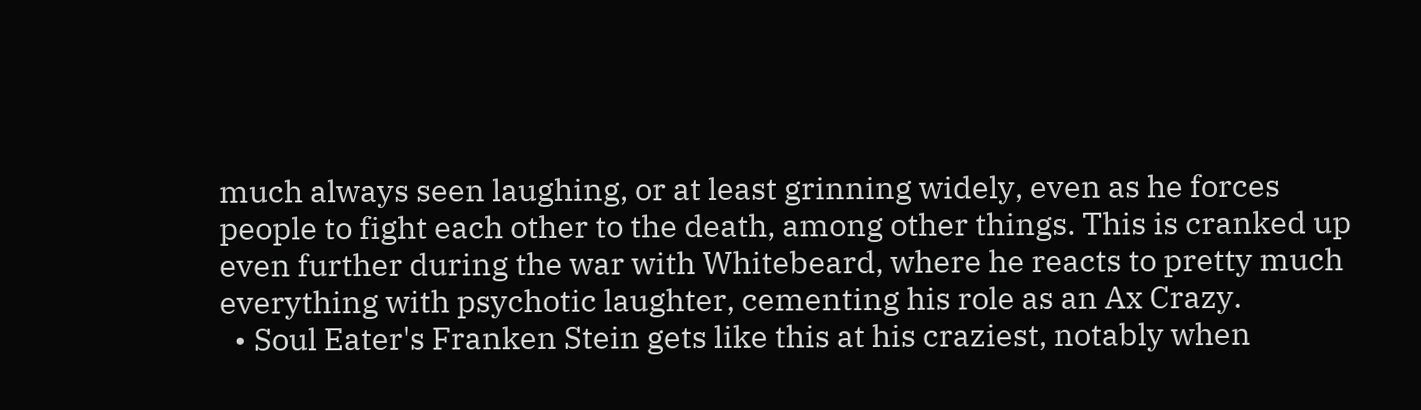much always seen laughing, or at least grinning widely, even as he forces people to fight each other to the death, among other things. This is cranked up even further during the war with Whitebeard, where he reacts to pretty much everything with psychotic laughter, cementing his role as an Ax Crazy.
  • Soul Eater's Franken Stein gets like this at his craziest, notably when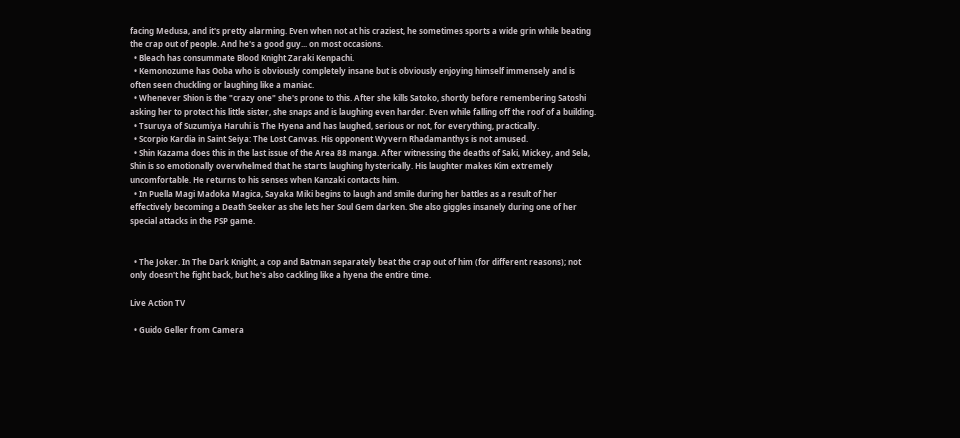facing Medusa, and it's pretty alarming. Even when not at his craziest, he sometimes sports a wide grin while beating the crap out of people. And he's a good guy... on most occasions.
  • Bleach has consummate Blood Knight Zaraki Kenpachi.
  • Kemonozume has Ooba who is obviously completely insane but is obviously enjoying himself immensely and is often seen chuckling or laughing like a maniac.
  • Whenever Shion is the "crazy one" she's prone to this. After she kills Satoko, shortly before remembering Satoshi asking her to protect his little sister, she snaps and is laughing even harder. Even while falling off the roof of a building.
  • Tsuruya of Suzumiya Haruhi is The Hyena and has laughed, serious or not, for everything, practically.
  • Scorpio Kardia in Saint Seiya: The Lost Canvas. His opponent Wyvern Rhadamanthys is not amused.
  • Shin Kazama does this in the last issue of the Area 88 manga. After witnessing the deaths of Saki, Mickey, and Sela, Shin is so emotionally overwhelmed that he starts laughing hysterically. His laughter makes Kim extremely uncomfortable. He returns to his senses when Kanzaki contacts him.
  • In Puella Magi Madoka Magica, Sayaka Miki begins to laugh and smile during her battles as a result of her effectively becoming a Death Seeker as she lets her Soul Gem darken. She also giggles insanely during one of her special attacks in the PSP game.


  • The Joker. In The Dark Knight, a cop and Batman separately beat the crap out of him (for different reasons); not only doesn't he fight back, but he's also cackling like a hyena the entire time.

Live Action TV

  • Guido Geller from Camera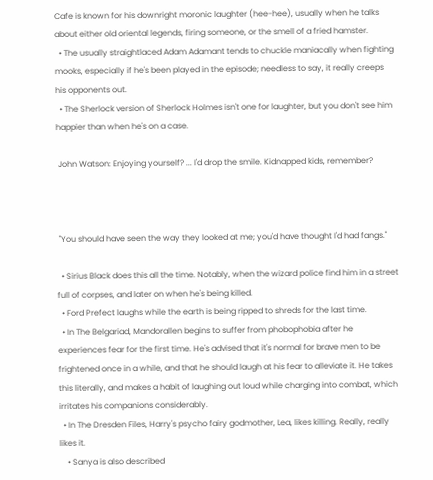Cafe is known for his downright moronic laughter (hee-hee), usually when he talks about either old oriental legends, firing someone, or the smell of a fried hamster.
  • The usually straightlaced Adam Adamant tends to chuckle maniacally when fighting mooks, especially if he's been played in the episode; needless to say, it really creeps his opponents out.
  • The Sherlock version of Sherlock Holmes isn't one for laughter, but you don't see him happier than when he's on a case.

 John Watson: Enjoying yourself? ... I'd drop the smile. Kidnapped kids, remember?



 "You should have seen the way they looked at me; you'd have thought I'd had fangs."

  • Sirius Black does this all the time. Notably, when the wizard police find him in a street full of corpses, and later on when he's being killed.
  • Ford Prefect laughs while the earth is being ripped to shreds for the last time.
  • In The Belgariad, Mandorallen begins to suffer from phobophobia after he experiences fear for the first time. He's advised that it's normal for brave men to be frightened once in a while, and that he should laugh at his fear to alleviate it. He takes this literally, and makes a habit of laughing out loud while charging into combat, which irritates his companions considerably.
  • In The Dresden Files, Harry's psycho fairy godmother, Lea, likes killing. Really, really likes it.
    • Sanya is also described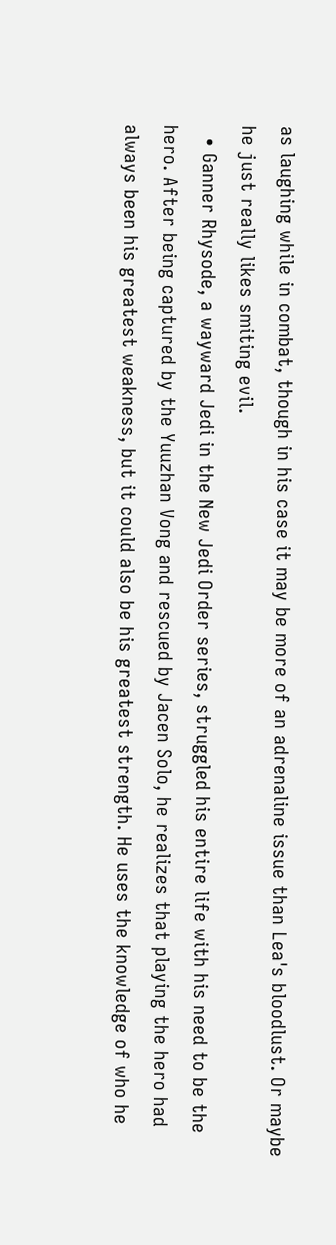as laughing while in combat, though in his case it may be more of an adrenaline issue than Lea's bloodlust. Or maybe he just really likes smiting evil.
  • Ganner Rhysode, a wayward Jedi in the New Jedi Order series, struggled his entire life with his need to be the hero. After being captured by the Yuuzhan Vong and rescued by Jacen Solo, he realizes that playing the hero had always been his greatest weakness, but it could also be his greatest strength. He uses the knowledge of who he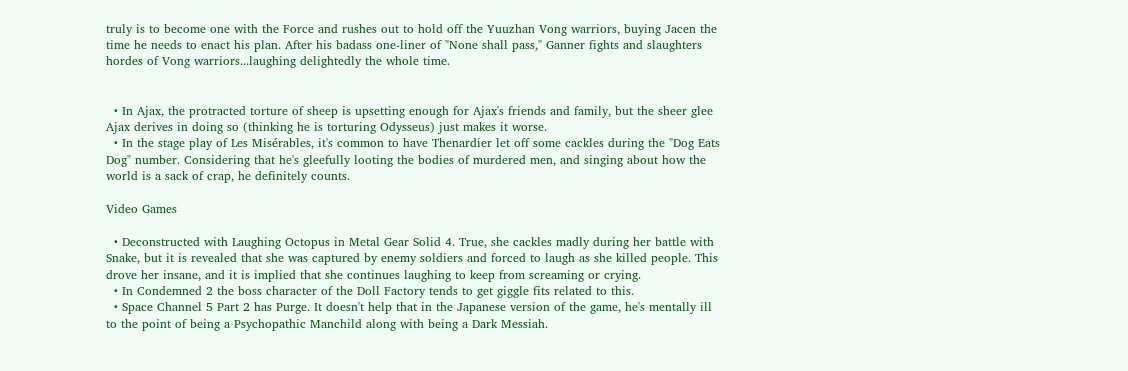truly is to become one with the Force and rushes out to hold off the Yuuzhan Vong warriors, buying Jacen the time he needs to enact his plan. After his badass one-liner of "None shall pass," Ganner fights and slaughters hordes of Vong warriors...laughing delightedly the whole time.


  • In Ajax, the protracted torture of sheep is upsetting enough for Ajax's friends and family, but the sheer glee Ajax derives in doing so (thinking he is torturing Odysseus) just makes it worse.
  • In the stage play of Les Misérables, it's common to have Thenardier let off some cackles during the "Dog Eats Dog" number. Considering that he's gleefully looting the bodies of murdered men, and singing about how the world is a sack of crap, he definitely counts.

Video Games

  • Deconstructed with Laughing Octopus in Metal Gear Solid 4. True, she cackles madly during her battle with Snake, but it is revealed that she was captured by enemy soldiers and forced to laugh as she killed people. This drove her insane, and it is implied that she continues laughing to keep from screaming or crying.
  • In Condemned 2 the boss character of the Doll Factory tends to get giggle fits related to this.
  • Space Channel 5 Part 2 has Purge. It doesn't help that in the Japanese version of the game, he's mentally ill to the point of being a Psychopathic Manchild along with being a Dark Messiah.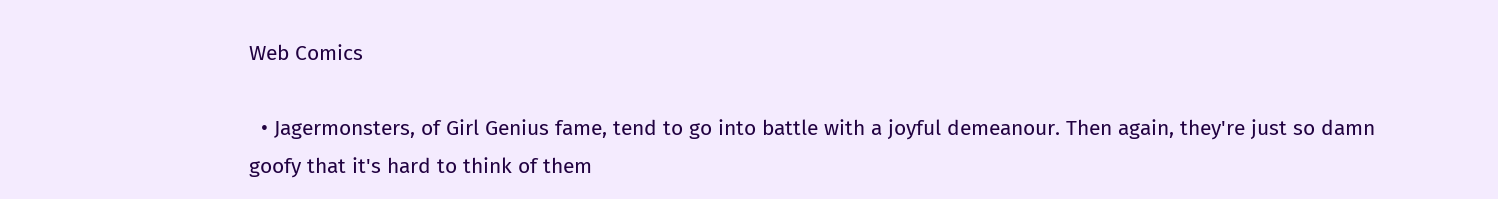Web Comics

  • Jagermonsters, of Girl Genius fame, tend to go into battle with a joyful demeanour. Then again, they're just so damn goofy that it's hard to think of them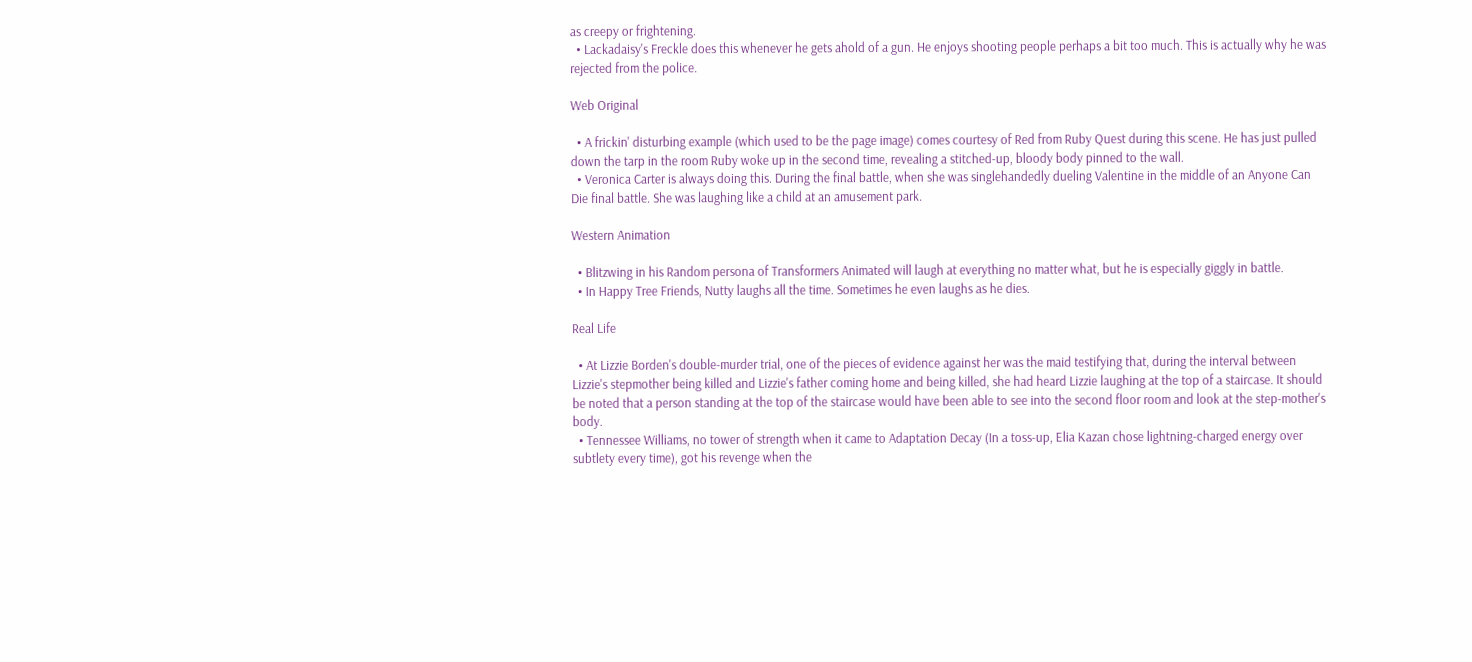as creepy or frightening.
  • Lackadaisy's Freckle does this whenever he gets ahold of a gun. He enjoys shooting people perhaps a bit too much. This is actually why he was rejected from the police.

Web Original

  • A frickin' disturbing example (which used to be the page image) comes courtesy of Red from Ruby Quest during this scene. He has just pulled down the tarp in the room Ruby woke up in the second time, revealing a stitched-up, bloody body pinned to the wall.
  • Veronica Carter is always doing this. During the final battle, when she was singlehandedly dueling Valentine in the middle of an Anyone Can Die final battle. She was laughing like a child at an amusement park.

Western Animation

  • Blitzwing in his Random persona of Transformers Animated will laugh at everything no matter what, but he is especially giggly in battle.
  • In Happy Tree Friends, Nutty laughs all the time. Sometimes he even laughs as he dies.

Real Life

  • At Lizzie Borden's double-murder trial, one of the pieces of evidence against her was the maid testifying that, during the interval between Lizzie's stepmother being killed and Lizzie's father coming home and being killed, she had heard Lizzie laughing at the top of a staircase. It should be noted that a person standing at the top of the staircase would have been able to see into the second floor room and look at the step-mother's body.
  • Tennessee Williams, no tower of strength when it came to Adaptation Decay (In a toss-up, Elia Kazan chose lightning-charged energy over subtlety every time), got his revenge when the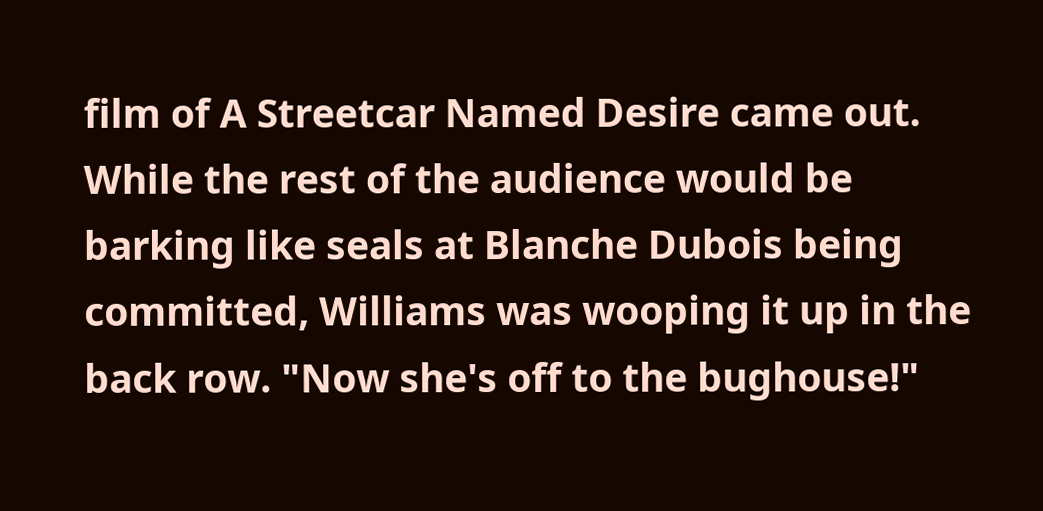film of A Streetcar Named Desire came out. While the rest of the audience would be barking like seals at Blanche Dubois being committed, Williams was wooping it up in the back row. "Now she's off to the bughouse!"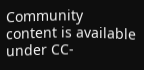Community content is available under CC-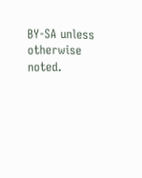BY-SA unless otherwise noted.